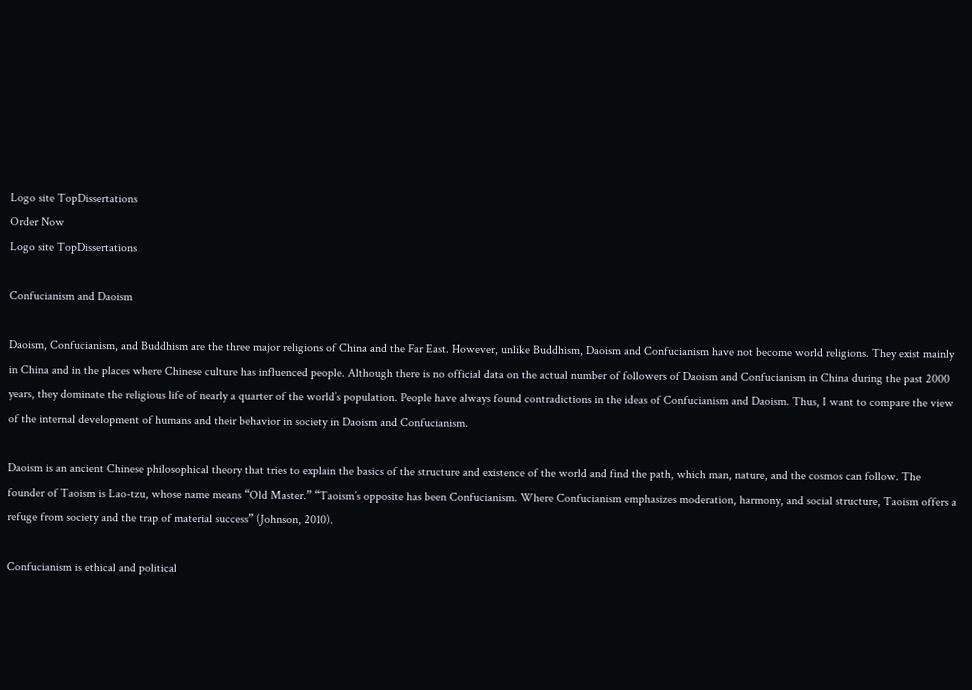Logo site TopDissertations
Order Now
Logo site TopDissertations

Confucianism and Daoism

Daoism, Confucianism, and Buddhism are the three major religions of China and the Far East. However, unlike Buddhism, Daoism and Confucianism have not become world religions. They exist mainly in China and in the places where Chinese culture has influenced people. Although there is no official data on the actual number of followers of Daoism and Confucianism in China during the past 2000 years, they dominate the religious life of nearly a quarter of the world’s population. People have always found contradictions in the ideas of Confucianism and Daoism. Thus, I want to compare the view of the internal development of humans and their behavior in society in Daoism and Confucianism.

Daoism is an ancient Chinese philosophical theory that tries to explain the basics of the structure and existence of the world and find the path, which man, nature, and the cosmos can follow. The founder of Taoism is Lao-tzu, whose name means “Old Master.” “Taoism’s opposite has been Confucianism. Where Confucianism emphasizes moderation, harmony, and social structure, Taoism offers a refuge from society and the trap of material success” (Johnson, 2010).

Confucianism is ethical and political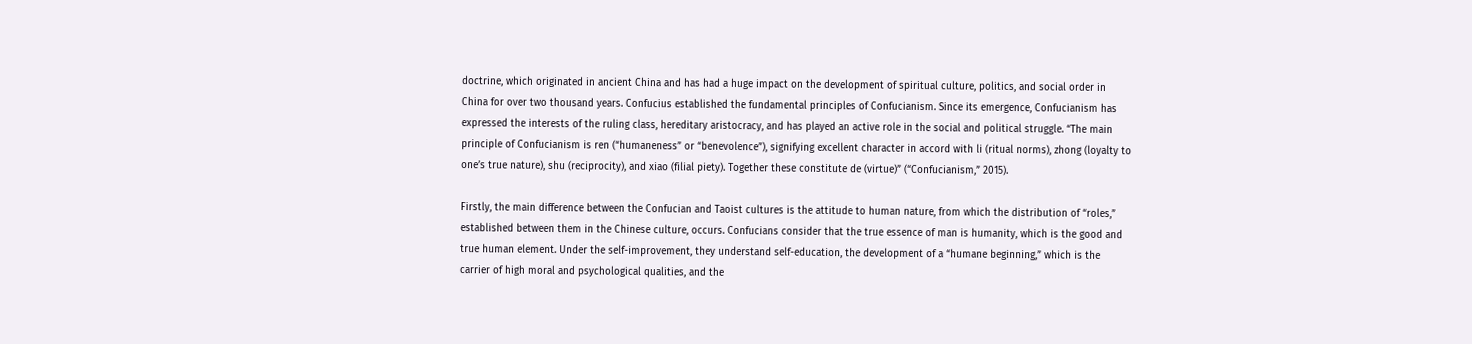doctrine, which originated in ancient China and has had a huge impact on the development of spiritual culture, politics, and social order in China for over two thousand years. Confucius established the fundamental principles of Confucianism. Since its emergence, Confucianism has expressed the interests of the ruling class, hereditary aristocracy, and has played an active role in the social and political struggle. “The main principle of Confucianism is ren (“humaneness” or “benevolence”), signifying excellent character in accord with li (ritual norms), zhong (loyalty to one’s true nature), shu (reciprocity), and xiao (filial piety). Together these constitute de (virtue)” (“Confucianism,” 2015).

Firstly, the main difference between the Confucian and Taoist cultures is the attitude to human nature, from which the distribution of “roles,” established between them in the Chinese culture, occurs. Confucians consider that the true essence of man is humanity, which is the good and true human element. Under the self-improvement, they understand self-education, the development of a “humane beginning,” which is the carrier of high moral and psychological qualities, and the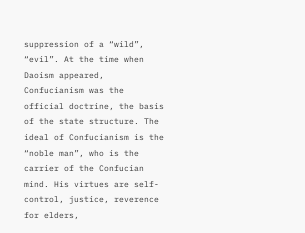suppression of a “wild”, “evil”. At the time when Daoism appeared, Confucianism was the official doctrine, the basis of the state structure. The ideal of Confucianism is the “noble man”, who is the carrier of the Confucian mind. His virtues are self-control, justice, reverence for elders,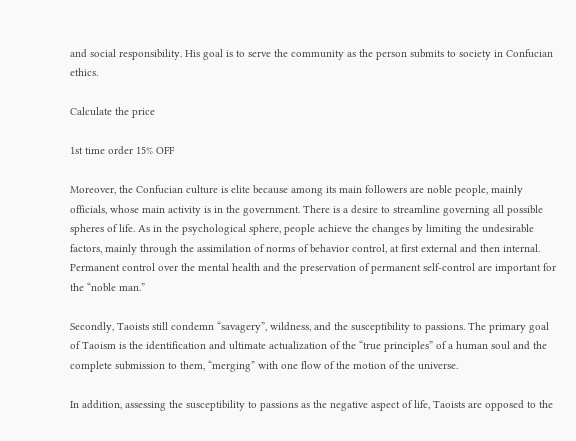and social responsibility. His goal is to serve the community as the person submits to society in Confucian ethics.

Calculate the price

1st time order 15% OFF

Moreover, the Confucian culture is elite because among its main followers are noble people, mainly officials, whose main activity is in the government. There is a desire to streamline governing all possible spheres of life. As in the psychological sphere, people achieve the changes by limiting the undesirable factors, mainly through the assimilation of norms of behavior control, at first external and then internal. Permanent control over the mental health and the preservation of permanent self-control are important for the “noble man.”

Secondly, Taoists still condemn “savagery”, wildness, and the susceptibility to passions. The primary goal of Taoism is the identification and ultimate actualization of the “true principles” of a human soul and the complete submission to them, “merging” with one flow of the motion of the universe.

In addition, assessing the susceptibility to passions as the negative aspect of life, Taoists are opposed to the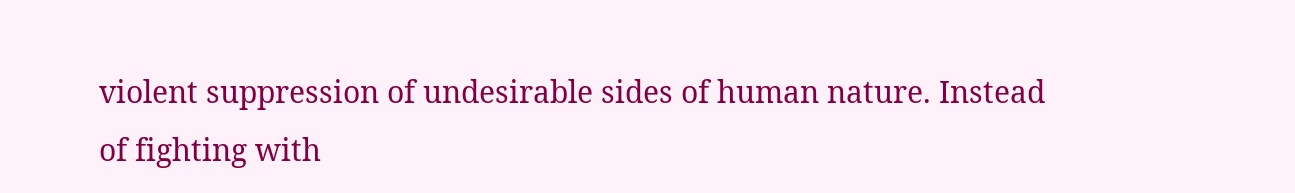violent suppression of undesirable sides of human nature. Instead of fighting with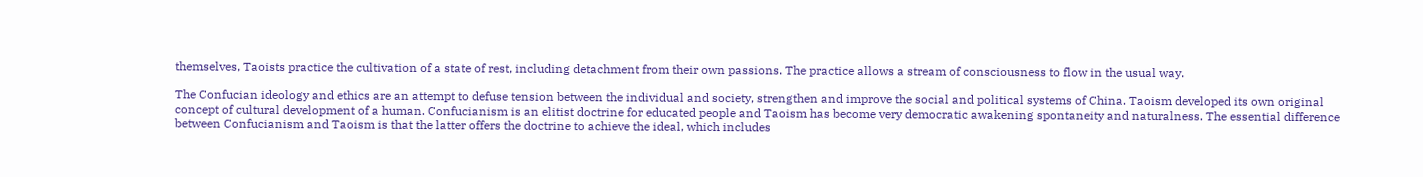themselves, Taoists practice the cultivation of a state of rest, including detachment from their own passions. The practice allows a stream of consciousness to flow in the usual way.

The Confucian ideology and ethics are an attempt to defuse tension between the individual and society, strengthen and improve the social and political systems of China. Taoism developed its own original concept of cultural development of a human. Confucianism is an elitist doctrine for educated people and Taoism has become very democratic awakening spontaneity and naturalness. The essential difference between Confucianism and Taoism is that the latter offers the doctrine to achieve the ideal, which includes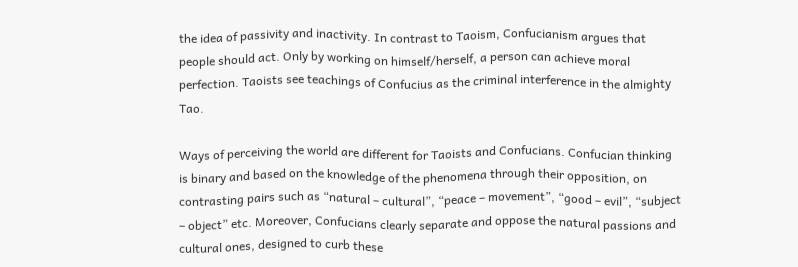the idea of passivity and inactivity. In contrast to Taoism, Confucianism argues that people should act. Only by working on himself/herself, a person can achieve moral perfection. Taoists see teachings of Confucius as the criminal interference in the almighty Tao.

Ways of perceiving the world are different for Taoists and Confucians. Confucian thinking is binary and based on the knowledge of the phenomena through their opposition, on contrasting pairs such as “natural – cultural”, “peace – movement”, “good – evil”, “subject – object” etc. Moreover, Confucians clearly separate and oppose the natural passions and cultural ones, designed to curb these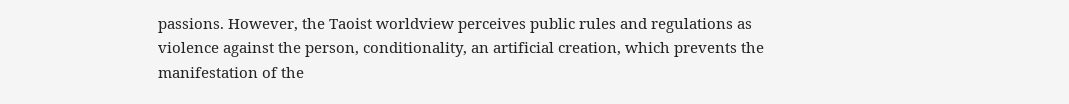passions. However, the Taoist worldview perceives public rules and regulations as violence against the person, conditionality, an artificial creation, which prevents the manifestation of the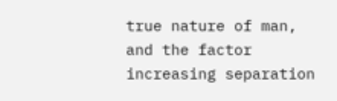true nature of man, and the factor increasing separation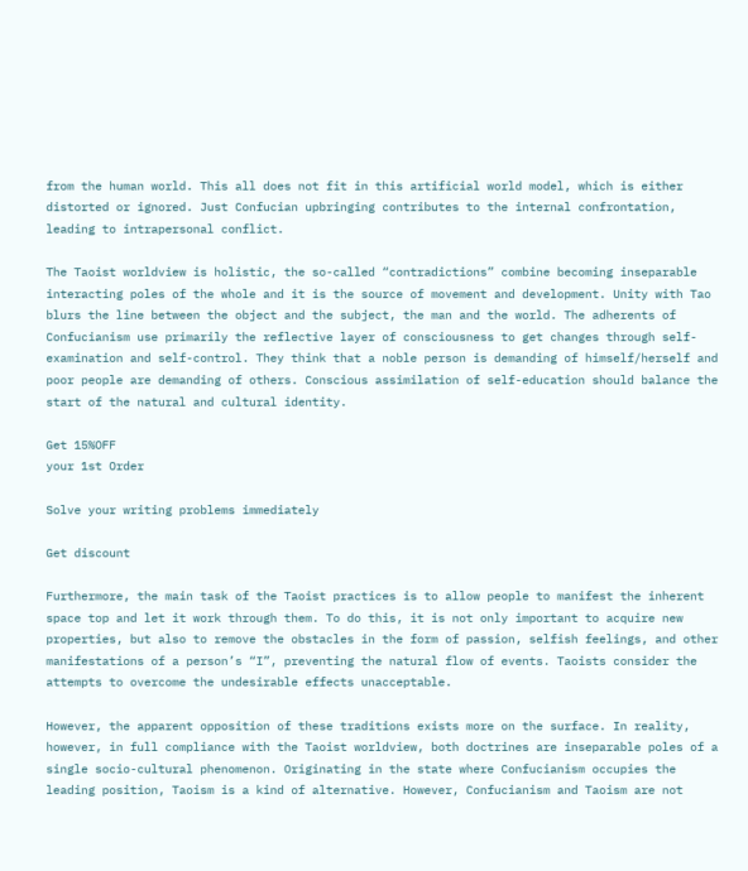from the human world. This all does not fit in this artificial world model, which is either distorted or ignored. Just Confucian upbringing contributes to the internal confrontation, leading to intrapersonal conflict.

The Taoist worldview is holistic, the so-called “contradictions” combine becoming inseparable interacting poles of the whole and it is the source of movement and development. Unity with Tao blurs the line between the object and the subject, the man and the world. The adherents of Confucianism use primarily the reflective layer of consciousness to get changes through self-examination and self-control. They think that a noble person is demanding of himself/herself and poor people are demanding of others. Conscious assimilation of self-education should balance the start of the natural and cultural identity.

Get 15%OFF
your 1st Order

Solve your writing problems immediately

Get discount

Furthermore, the main task of the Taoist practices is to allow people to manifest the inherent space top and let it work through them. To do this, it is not only important to acquire new properties, but also to remove the obstacles in the form of passion, selfish feelings, and other manifestations of a person’s “I”, preventing the natural flow of events. Taoists consider the attempts to overcome the undesirable effects unacceptable.

However, the apparent opposition of these traditions exists more on the surface. In reality, however, in full compliance with the Taoist worldview, both doctrines are inseparable poles of a single socio-cultural phenomenon. Originating in the state where Confucianism occupies the leading position, Taoism is a kind of alternative. However, Confucianism and Taoism are not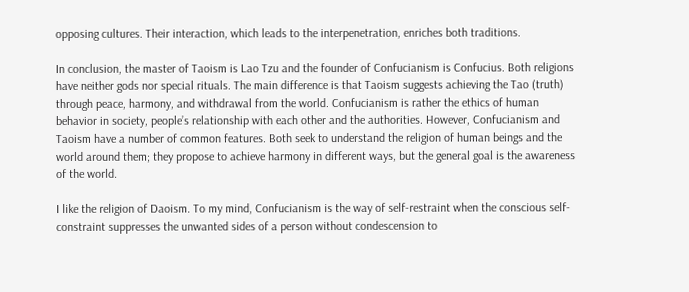opposing cultures. Their interaction, which leads to the interpenetration, enriches both traditions.

In conclusion, the master of Taoism is Lao Tzu and the founder of Confucianism is Confucius. Both religions have neither gods nor special rituals. The main difference is that Taoism suggests achieving the Tao (truth) through peace, harmony, and withdrawal from the world. Confucianism is rather the ethics of human behavior in society, people’s relationship with each other and the authorities. However, Confucianism and Taoism have a number of common features. Both seek to understand the religion of human beings and the world around them; they propose to achieve harmony in different ways, but the general goal is the awareness of the world.

I like the religion of Daoism. To my mind, Confucianism is the way of self-restraint when the conscious self-constraint suppresses the unwanted sides of a person without condescension to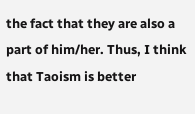the fact that they are also a part of him/her. Thus, I think that Taoism is better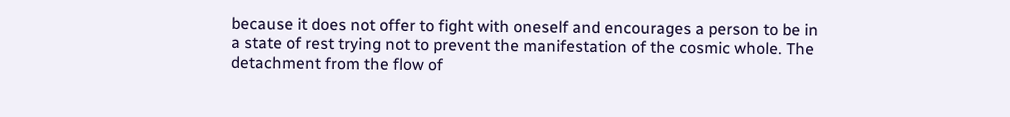because it does not offer to fight with oneself and encourages a person to be in a state of rest trying not to prevent the manifestation of the cosmic whole. The detachment from the flow of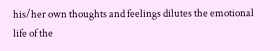his/her own thoughts and feelings dilutes the emotional life of the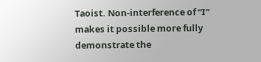Taoist. Non-interference of “I” makes it possible more fully demonstrate the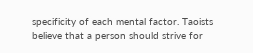specificity of each mental factor. Taoists believe that a person should strive for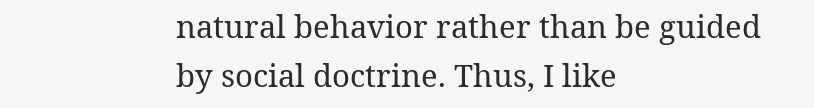natural behavior rather than be guided by social doctrine. Thus, I like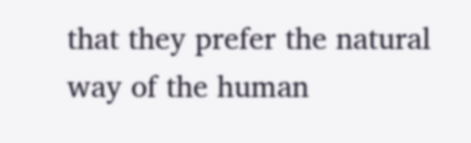that they prefer the natural way of the human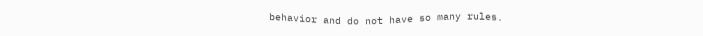behavior and do not have so many rules.